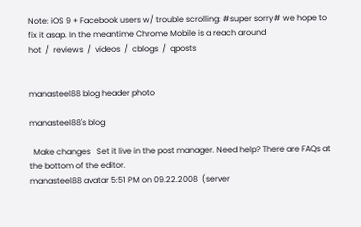Note: iOS 9 + Facebook users w/ trouble scrolling: #super sorry# we hope to fix it asap. In the meantime Chrome Mobile is a reach around
hot  /  reviews  /  videos  /  cblogs  /  qposts


manasteel88 blog header photo

manasteel88's blog

  Make changes   Set it live in the post manager. Need help? There are FAQs at the bottom of the editor.
manasteel88 avatar 5:51 PM on 09.22.2008  (server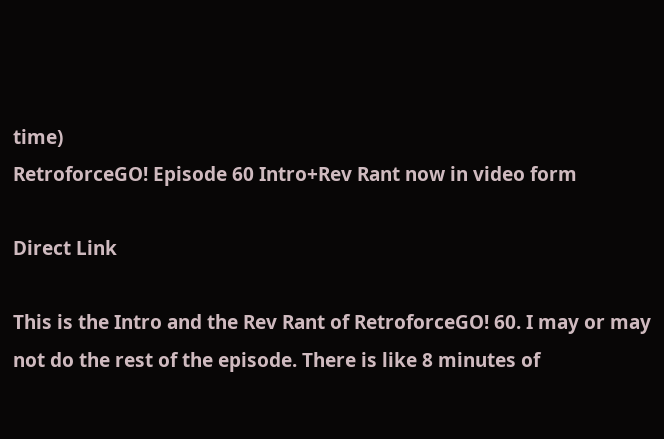time)
RetroforceGO! Episode 60 Intro+Rev Rant now in video form

Direct Link

This is the Intro and the Rev Rant of RetroforceGO! 60. I may or may not do the rest of the episode. There is like 8 minutes of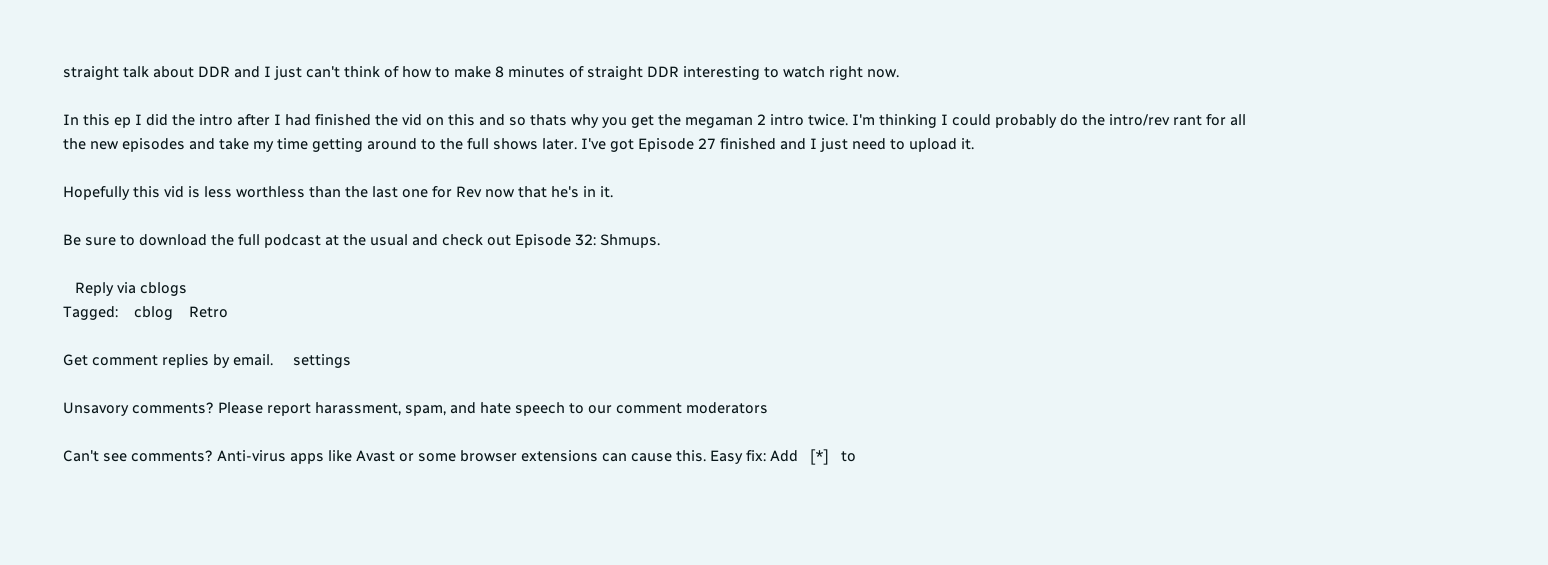straight talk about DDR and I just can't think of how to make 8 minutes of straight DDR interesting to watch right now.

In this ep I did the intro after I had finished the vid on this and so thats why you get the megaman 2 intro twice. I'm thinking I could probably do the intro/rev rant for all the new episodes and take my time getting around to the full shows later. I've got Episode 27 finished and I just need to upload it.

Hopefully this vid is less worthless than the last one for Rev now that he's in it.

Be sure to download the full podcast at the usual and check out Episode 32: Shmups.

   Reply via cblogs
Tagged:    cblog    Retro

Get comment replies by email.     settings

Unsavory comments? Please report harassment, spam, and hate speech to our comment moderators

Can't see comments? Anti-virus apps like Avast or some browser extensions can cause this. Easy fix: Add   [*]   to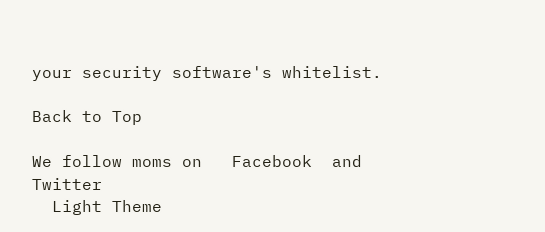your security software's whitelist.

Back to Top

We follow moms on   Facebook  and   Twitter
  Light Theme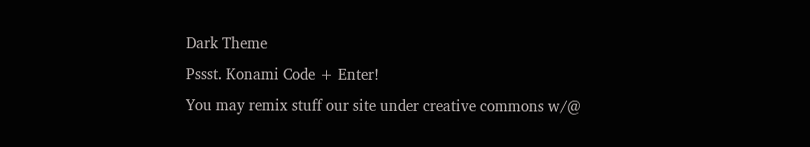Dark Theme
Pssst. Konami Code + Enter!
You may remix stuff our site under creative commons w/@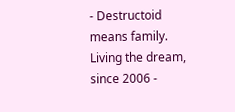- Destructoid means family. Living the dream, since 2006 -